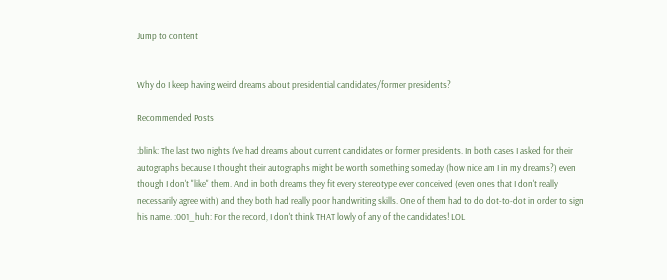Jump to content


Why do I keep having weird dreams about presidential candidates/former presidents?

Recommended Posts

:blink: The last two nights I've had dreams about current candidates or former presidents. In both cases I asked for their autographs because I thought their autographs might be worth something someday (how nice am I in my dreams?) even though I don't "like" them. And in both dreams they fit every stereotype ever conceived (even ones that I don't really necessarily agree with) and they both had really poor handwriting skills. One of them had to do dot-to-dot in order to sign his name. :001_huh: For the record, I don't think THAT lowly of any of the candidates! LOL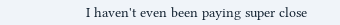I haven't even been paying super close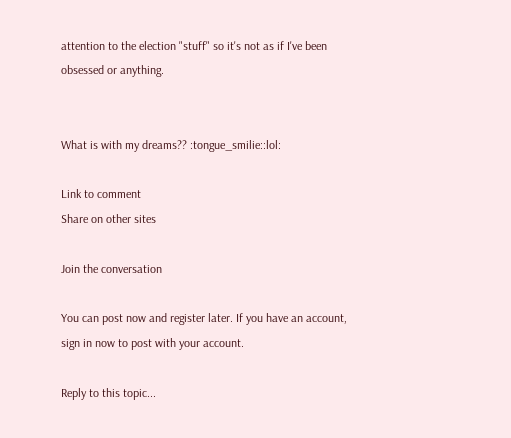attention to the election "stuff" so it's not as if I've been obsessed or anything.


What is with my dreams?? :tongue_smilie::lol:

Link to comment
Share on other sites

Join the conversation

You can post now and register later. If you have an account, sign in now to post with your account.

Reply to this topic...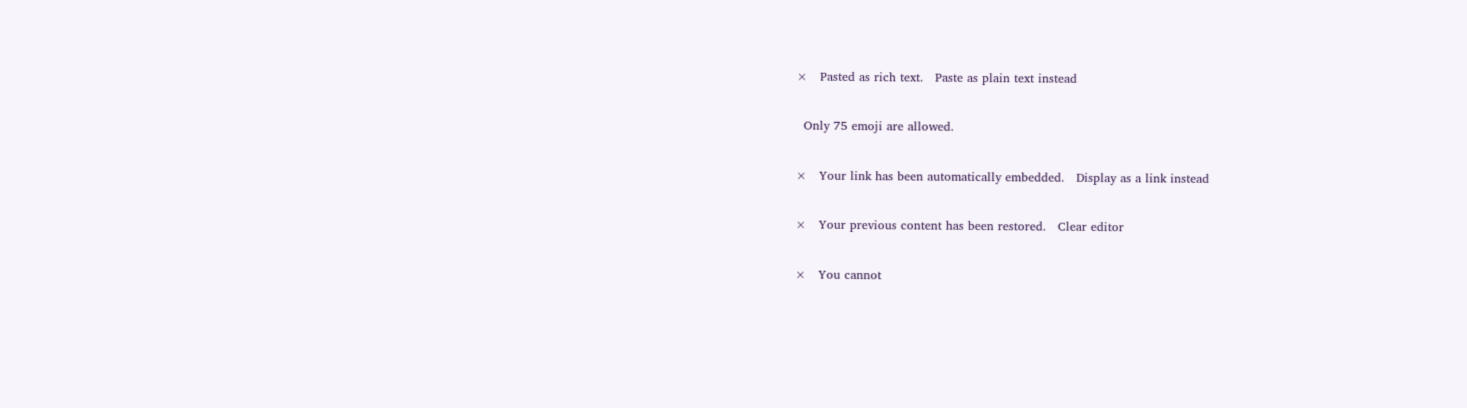×   Pasted as rich text.   Paste as plain text instead

  Only 75 emoji are allowed.

×   Your link has been automatically embedded.   Display as a link instead

×   Your previous content has been restored.   Clear editor

×   You cannot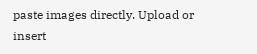paste images directly. Upload or insert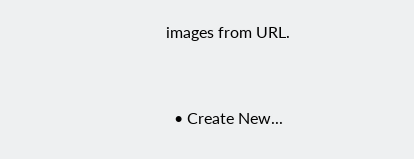images from URL.


  • Create New...